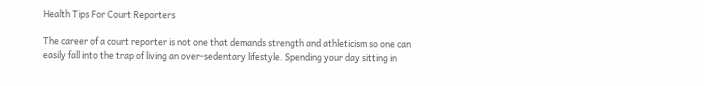Health Tips For Court Reporters

The career of a court reporter is not one that demands strength and athleticism so one can easily fall into the trap of living an over-sedentary lifestyle. Spending your day sitting in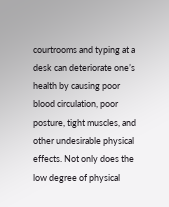courtrooms and typing at a desk can deteriorate one’s health by causing poor blood circulation, poor posture, tight muscles, and other undesirable physical effects. Not only does the low degree of physical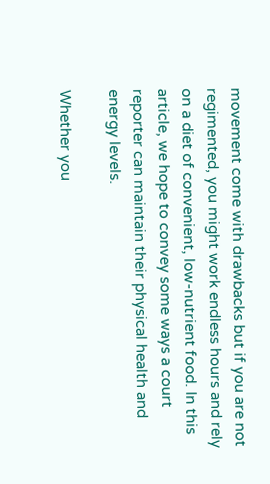movement come with drawbacks but if you are not regimented, you might work endless hours and rely on a diet of convenient, low-nutrient food. In this article, we hope to convey some ways a court reporter can maintain their physical health and energy levels.

Whether you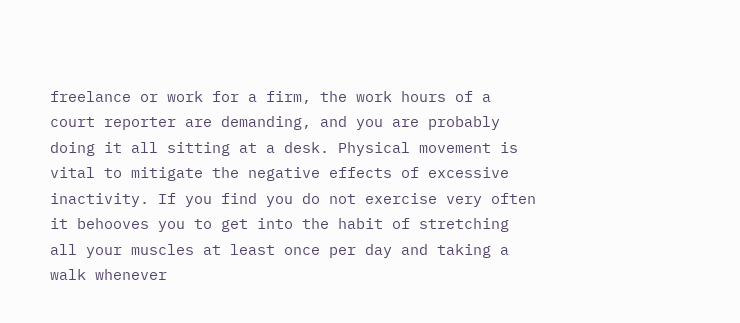freelance or work for a firm, the work hours of a court reporter are demanding, and you are probably doing it all sitting at a desk. Physical movement is vital to mitigate the negative effects of excessive inactivity. If you find you do not exercise very often it behooves you to get into the habit of stretching all your muscles at least once per day and taking a walk whenever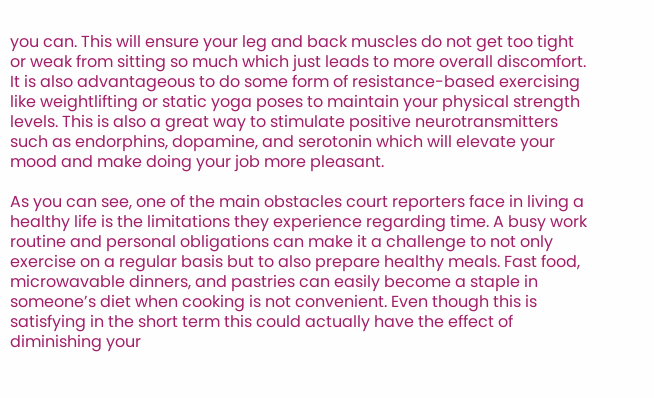you can. This will ensure your leg and back muscles do not get too tight or weak from sitting so much which just leads to more overall discomfort. It is also advantageous to do some form of resistance-based exercising like weightlifting or static yoga poses to maintain your physical strength levels. This is also a great way to stimulate positive neurotransmitters such as endorphins, dopamine, and serotonin which will elevate your mood and make doing your job more pleasant.

As you can see, one of the main obstacles court reporters face in living a healthy life is the limitations they experience regarding time. A busy work routine and personal obligations can make it a challenge to not only exercise on a regular basis but to also prepare healthy meals. Fast food, microwavable dinners, and pastries can easily become a staple in someone’s diet when cooking is not convenient. Even though this is satisfying in the short term this could actually have the effect of diminishing your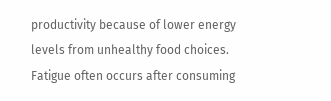productivity because of lower energy levels from unhealthy food choices. Fatigue often occurs after consuming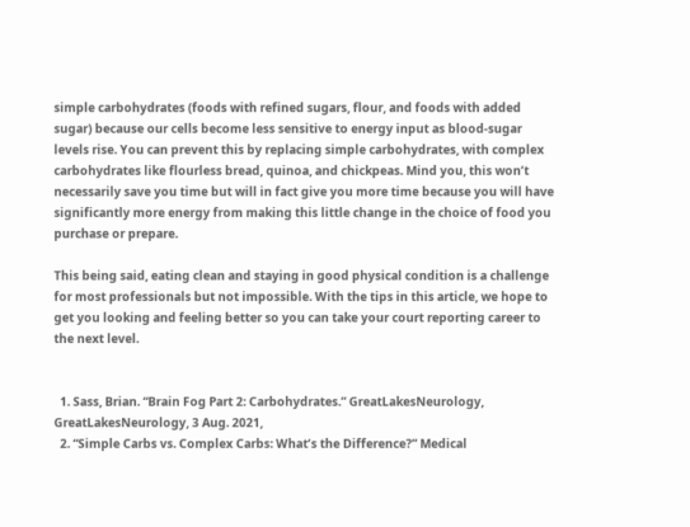simple carbohydrates (foods with refined sugars, flour, and foods with added sugar) because our cells become less sensitive to energy input as blood-sugar levels rise. You can prevent this by replacing simple carbohydrates, with complex carbohydrates like flourless bread, quinoa, and chickpeas. Mind you, this won’t necessarily save you time but will in fact give you more time because you will have significantly more energy from making this little change in the choice of food you purchase or prepare.

This being said, eating clean and staying in good physical condition is a challenge for most professionals but not impossible. With the tips in this article, we hope to get you looking and feeling better so you can take your court reporting career to the next level.


  1. Sass, Brian. “Brain Fog Part 2: Carbohydrates.” GreatLakesNeurology, GreatLakesNeurology, 3 Aug. 2021,
  2. “Simple Carbs vs. Complex Carbs: What’s the Difference?” Medical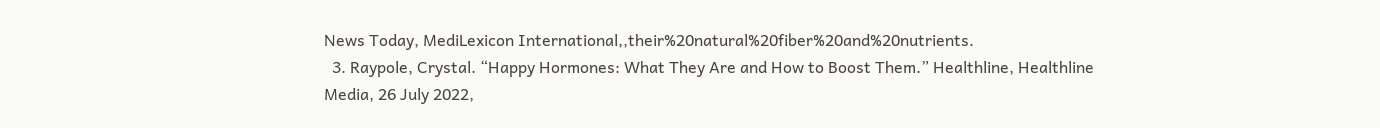News Today, MediLexicon International,,their%20natural%20fiber%20and%20nutrients.
  3. Raypole, Crystal. “Happy Hormones: What They Are and How to Boost Them.” Healthline, Healthline Media, 26 July 2022,